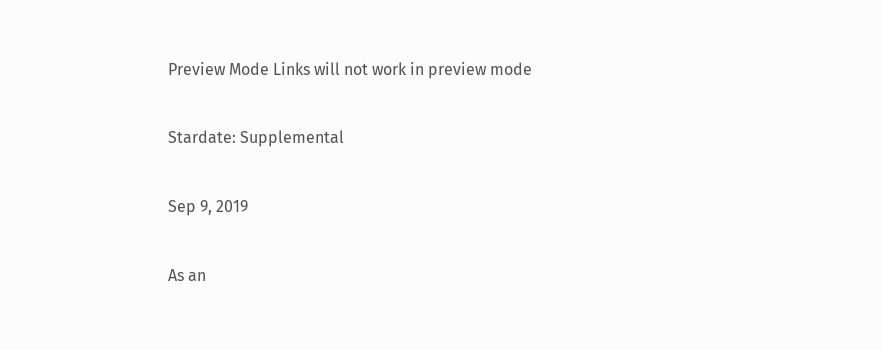Preview Mode Links will not work in preview mode

Stardate: Supplemental

Sep 9, 2019

As an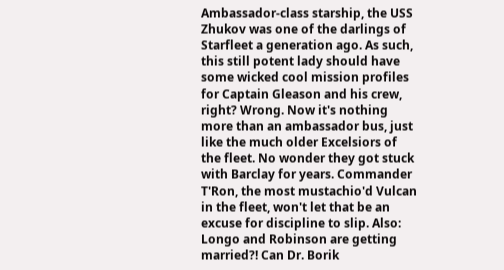Ambassador-class starship, the USS Zhukov was one of the darlings of Starfleet a generation ago. As such, this still potent lady should have some wicked cool mission profiles for Captain Gleason and his crew, right? Wrong. Now it's nothing more than an ambassador bus, just like the much older Excelsiors of the fleet. No wonder they got stuck with Barclay for years. Commander T'Ron, the most mustachio'd Vulcan in the fleet, won't let that be an excuse for discipline to slip. Also: Longo and Robinson are getting married?! Can Dr. Borik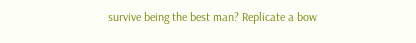survive being the best man? Replicate a bow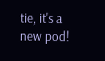tie, it's a new pod!